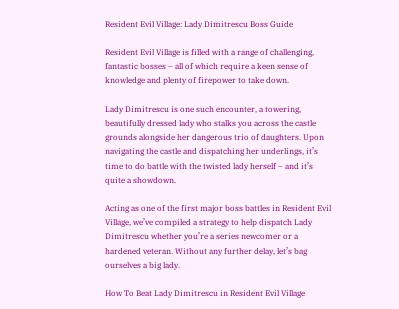Resident Evil Village: Lady Dimitrescu Boss Guide

Resident Evil Village is filled with a range of challenging, fantastic bosses – all of which require a keen sense of knowledge and plenty of firepower to take down.

Lady Dimitrescu is one such encounter, a towering, beautifully dressed lady who stalks you across the castle grounds alongside her dangerous trio of daughters. Upon navigating the castle and dispatching her underlings, it’s time to do battle with the twisted lady herself – and it’s quite a showdown.

Acting as one of the first major boss battles in Resident Evil Village, we’ve compiled a strategy to help dispatch Lady Dimitrescu whether you’re a series newcomer or a hardened veteran. Without any further delay, let’s bag ourselves a big lady.

How To Beat Lady Dimitrescu in Resident Evil Village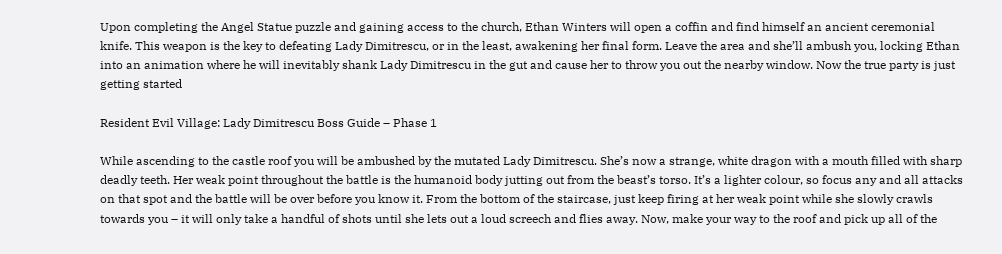Upon completing the Angel Statue puzzle and gaining access to the church, Ethan Winters will open a coffin and find himself an ancient ceremonial knife. This weapon is the key to defeating Lady Dimitrescu, or in the least, awakening her final form. Leave the area and she’ll ambush you, locking Ethan into an animation where he will inevitably shank Lady Dimitrescu in the gut and cause her to throw you out the nearby window. Now the true party is just getting started

Resident Evil Village: Lady Dimitrescu Boss Guide – Phase 1

While ascending to the castle roof you will be ambushed by the mutated Lady Dimitrescu. She’s now a strange, white dragon with a mouth filled with sharp deadly teeth. Her weak point throughout the battle is the humanoid body jutting out from the beast’s torso. It’s a lighter colour, so focus any and all attacks on that spot and the battle will be over before you know it. From the bottom of the staircase, just keep firing at her weak point while she slowly crawls towards you – it will only take a handful of shots until she lets out a loud screech and flies away. Now, make your way to the roof and pick up all of the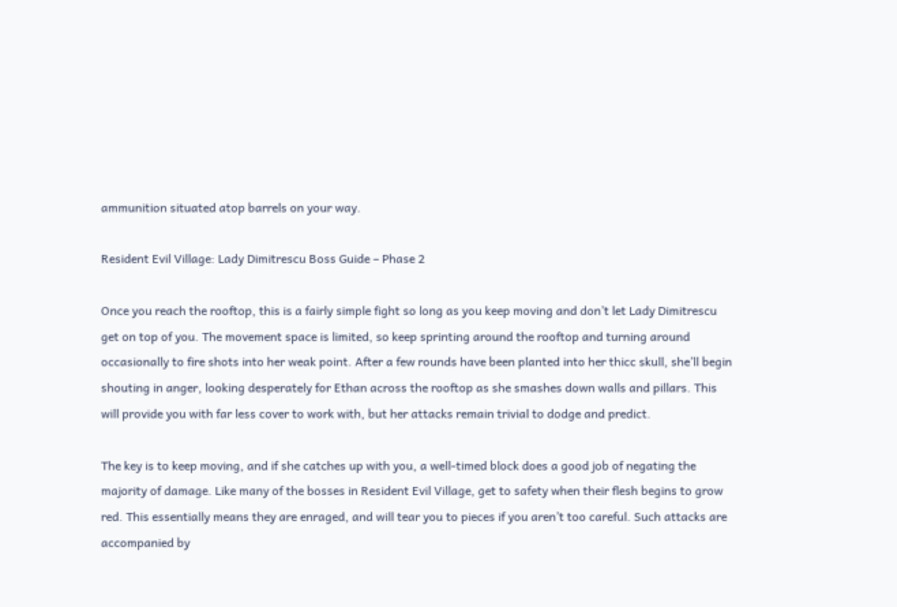ammunition situated atop barrels on your way.

Resident Evil Village: Lady Dimitrescu Boss Guide – Phase 2

Once you reach the rooftop, this is a fairly simple fight so long as you keep moving and don’t let Lady Dimitrescu get on top of you. The movement space is limited, so keep sprinting around the rooftop and turning around occasionally to fire shots into her weak point. After a few rounds have been planted into her thicc skull, she’ll begin shouting in anger, looking desperately for Ethan across the rooftop as she smashes down walls and pillars. This will provide you with far less cover to work with, but her attacks remain trivial to dodge and predict.

The key is to keep moving, and if she catches up with you, a well-timed block does a good job of negating the majority of damage. Like many of the bosses in Resident Evil Village, get to safety when their flesh begins to grow red. This essentially means they are enraged, and will tear you to pieces if you aren’t too careful. Such attacks are accompanied by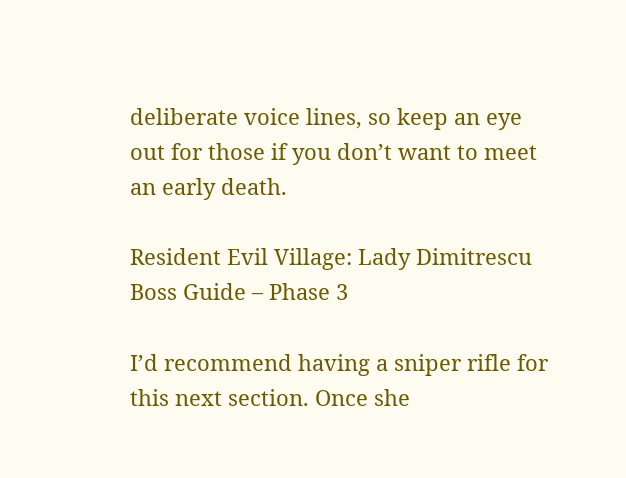deliberate voice lines, so keep an eye out for those if you don’t want to meet an early death.

Resident Evil Village: Lady Dimitrescu Boss Guide – Phase 3

I’d recommend having a sniper rifle for this next section. Once she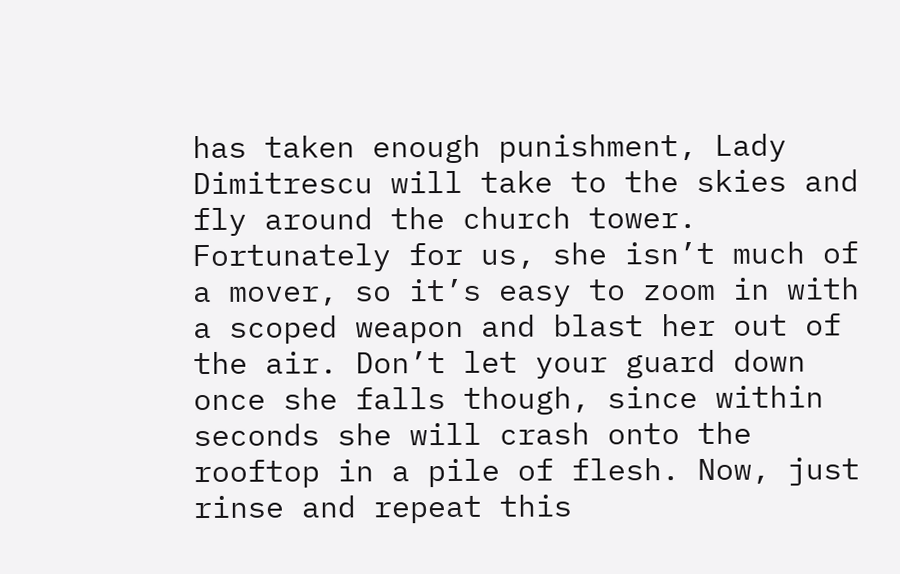has taken enough punishment, Lady Dimitrescu will take to the skies and fly around the church tower. Fortunately for us, she isn’t much of a mover, so it’s easy to zoom in with a scoped weapon and blast her out of the air. Don’t let your guard down once she falls though, since within seconds she will crash onto the rooftop in a pile of flesh. Now, just rinse and repeat this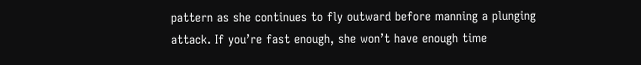pattern as she continues to fly outward before manning a plunging attack. If you’re fast enough, she won’t have enough time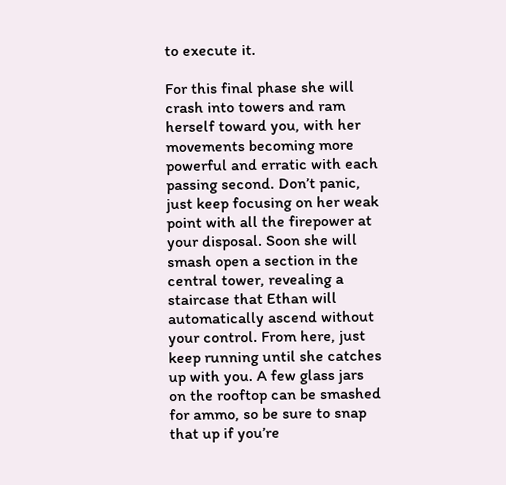to execute it.

For this final phase she will crash into towers and ram herself toward you, with her movements becoming more powerful and erratic with each passing second. Don’t panic, just keep focusing on her weak point with all the firepower at your disposal. Soon she will smash open a section in the central tower, revealing a staircase that Ethan will automatically ascend without your control. From here, just keep running until she catches up with you. A few glass jars on the rooftop can be smashed for ammo, so be sure to snap that up if you’re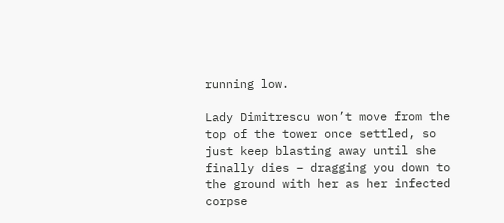running low.

Lady Dimitrescu won’t move from the top of the tower once settled, so just keep blasting away until she finally dies – dragging you down to the ground with her as her infected corpse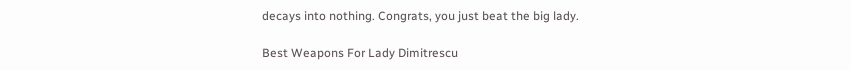decays into nothing. Congrats, you just beat the big lady.

Best Weapons For Lady Dimitrescu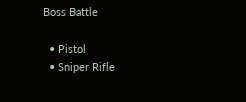Boss Battle

  • Pistol
  • Sniper Rifle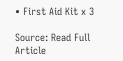• First Aid Kit x 3

Source: Read Full Article